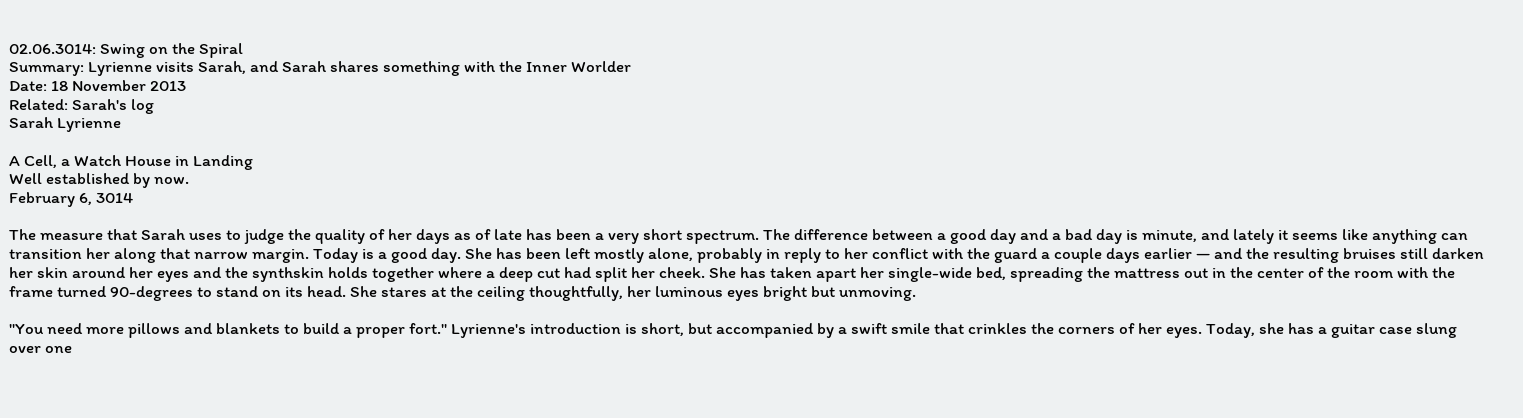02.06.3014: Swing on the Spiral
Summary: Lyrienne visits Sarah, and Sarah shares something with the Inner Worlder
Date: 18 November 2013
Related: Sarah's log
Sarah Lyrienne

A Cell, a Watch House in Landing
Well established by now.
February 6, 3014

The measure that Sarah uses to judge the quality of her days as of late has been a very short spectrum. The difference between a good day and a bad day is minute, and lately it seems like anything can transition her along that narrow margin. Today is a good day. She has been left mostly alone, probably in reply to her conflict with the guard a couple days earlier — and the resulting bruises still darken her skin around her eyes and the synthskin holds together where a deep cut had split her cheek. She has taken apart her single-wide bed, spreading the mattress out in the center of the room with the frame turned 90-degrees to stand on its head. She stares at the ceiling thoughtfully, her luminous eyes bright but unmoving.

"You need more pillows and blankets to build a proper fort." Lyrienne's introduction is short, but accompanied by a swift smile that crinkles the corners of her eyes. Today, she has a guitar case slung over one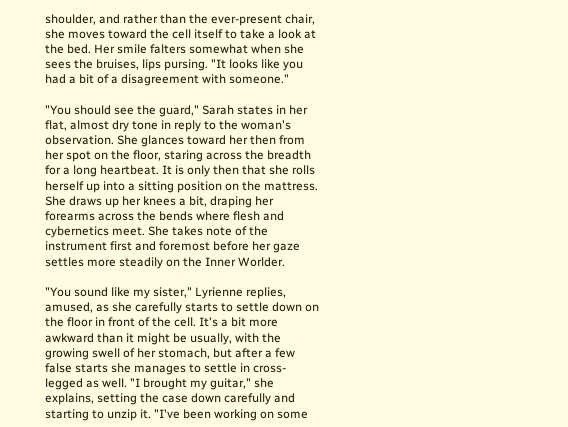shoulder, and rather than the ever-present chair, she moves toward the cell itself to take a look at the bed. Her smile falters somewhat when she sees the bruises, lips pursing. "It looks like you had a bit of a disagreement with someone."

"You should see the guard," Sarah states in her flat, almost dry tone in reply to the woman's observation. She glances toward her then from her spot on the floor, staring across the breadth for a long heartbeat. It is only then that she rolls herself up into a sitting position on the mattress. She draws up her knees a bit, draping her forearms across the bends where flesh and cybernetics meet. She takes note of the instrument first and foremost before her gaze settles more steadily on the Inner Worlder.

"You sound like my sister," Lyrienne replies, amused, as she carefully starts to settle down on the floor in front of the cell. It's a bit more awkward than it might be usually, with the growing swell of her stomach, but after a few false starts she manages to settle in cross-legged as well. "I brought my guitar," she explains, setting the case down carefully and starting to unzip it. "I've been working on some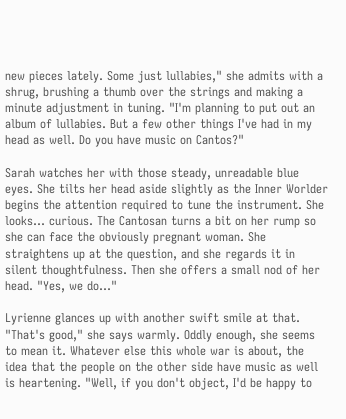new pieces lately. Some just lullabies," she admits with a shrug, brushing a thumb over the strings and making a minute adjustment in tuning. "I'm planning to put out an album of lullabies. But a few other things I've had in my head as well. Do you have music on Cantos?"

Sarah watches her with those steady, unreadable blue eyes. She tilts her head aside slightly as the Inner Worlder begins the attention required to tune the instrument. She looks… curious. The Cantosan turns a bit on her rump so she can face the obviously pregnant woman. She straightens up at the question, and she regards it in silent thoughtfulness. Then she offers a small nod of her head. "Yes, we do…"

Lyrienne glances up with another swift smile at that. "That's good," she says warmly. Oddly enough, she seems to mean it. Whatever else this whole war is about, the idea that the people on the other side have music as well is heartening. "Well, if you don't object, I'd be happy to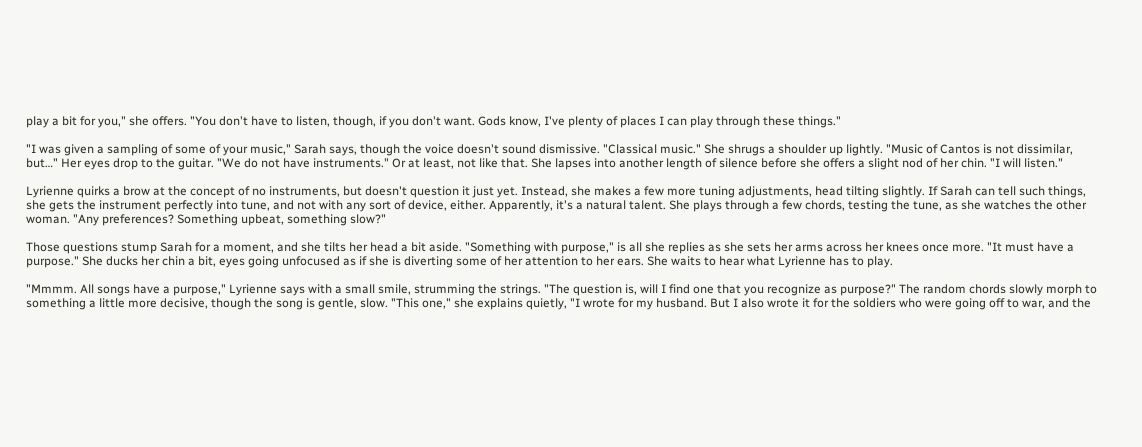play a bit for you," she offers. "You don't have to listen, though, if you don't want. Gods know, I've plenty of places I can play through these things."

"I was given a sampling of some of your music," Sarah says, though the voice doesn't sound dismissive. "Classical music." She shrugs a shoulder up lightly. "Music of Cantos is not dissimilar, but…" Her eyes drop to the guitar. "We do not have instruments." Or at least, not like that. She lapses into another length of silence before she offers a slight nod of her chin. "I will listen."

Lyrienne quirks a brow at the concept of no instruments, but doesn't question it just yet. Instead, she makes a few more tuning adjustments, head tilting slightly. If Sarah can tell such things, she gets the instrument perfectly into tune, and not with any sort of device, either. Apparently, it's a natural talent. She plays through a few chords, testing the tune, as she watches the other woman. "Any preferences? Something upbeat, something slow?"

Those questions stump Sarah for a moment, and she tilts her head a bit aside. "Something with purpose," is all she replies as she sets her arms across her knees once more. "It must have a purpose." She ducks her chin a bit, eyes going unfocused as if she is diverting some of her attention to her ears. She waits to hear what Lyrienne has to play.

"Mmmm. All songs have a purpose," Lyrienne says with a small smile, strumming the strings. "The question is, will I find one that you recognize as purpose?" The random chords slowly morph to something a little more decisive, though the song is gentle, slow. "This one," she explains quietly, "I wrote for my husband. But I also wrote it for the soldiers who were going off to war, and the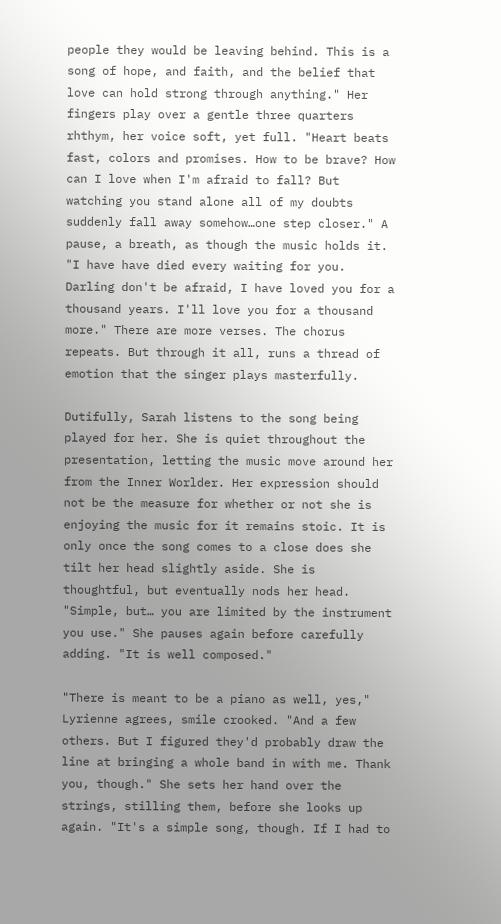people they would be leaving behind. This is a song of hope, and faith, and the belief that love can hold strong through anything." Her fingers play over a gentle three quarters rhthym, her voice soft, yet full. "Heart beats fast, colors and promises. How to be brave? How can I love when I'm afraid to fall? But watching you stand alone all of my doubts suddenly fall away somehow…one step closer." A pause, a breath, as though the music holds it. "I have have died every waiting for you. Darling don't be afraid, I have loved you for a thousand years. I'll love you for a thousand more." There are more verses. The chorus repeats. But through it all, runs a thread of emotion that the singer plays masterfully.

Dutifully, Sarah listens to the song being played for her. She is quiet throughout the presentation, letting the music move around her from the Inner Worlder. Her expression should not be the measure for whether or not she is enjoying the music for it remains stoic. It is only once the song comes to a close does she tilt her head slightly aside. She is thoughtful, but eventually nods her head. "Simple, but… you are limited by the instrument you use." She pauses again before carefully adding. "It is well composed."

"There is meant to be a piano as well, yes," Lyrienne agrees, smile crooked. "And a few others. But I figured they'd probably draw the line at bringing a whole band in with me. Thank you, though." She sets her hand over the strings, stilling them, before she looks up again. "It's a simple song, though. If I had to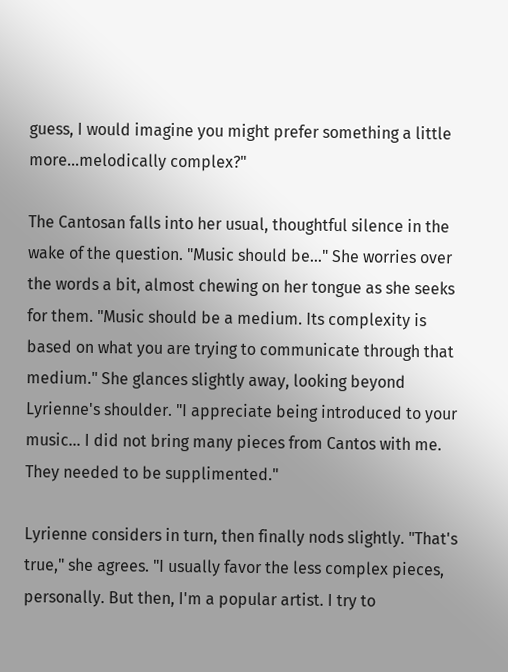guess, I would imagine you might prefer something a little more…melodically complex?"

The Cantosan falls into her usual, thoughtful silence in the wake of the question. "Music should be…" She worries over the words a bit, almost chewing on her tongue as she seeks for them. "Music should be a medium. Its complexity is based on what you are trying to communicate through that medium." She glances slightly away, looking beyond Lyrienne's shoulder. "I appreciate being introduced to your music… I did not bring many pieces from Cantos with me. They needed to be supplimented."

Lyrienne considers in turn, then finally nods slightly. "That's true," she agrees. "I usually favor the less complex pieces, personally. But then, I'm a popular artist. I try to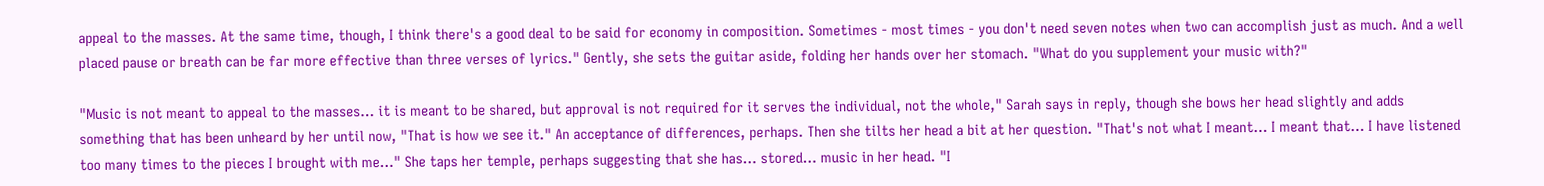appeal to the masses. At the same time, though, I think there's a good deal to be said for economy in composition. Sometimes - most times - you don't need seven notes when two can accomplish just as much. And a well placed pause or breath can be far more effective than three verses of lyrics." Gently, she sets the guitar aside, folding her hands over her stomach. "What do you supplement your music with?"

"Music is not meant to appeal to the masses… it is meant to be shared, but approval is not required for it serves the individual, not the whole," Sarah says in reply, though she bows her head slightly and adds something that has been unheard by her until now, "That is how we see it." An acceptance of differences, perhaps. Then she tilts her head a bit at her question. "That's not what I meant… I meant that… I have listened too many times to the pieces I brought with me…" She taps her temple, perhaps suggesting that she has… stored… music in her head. "I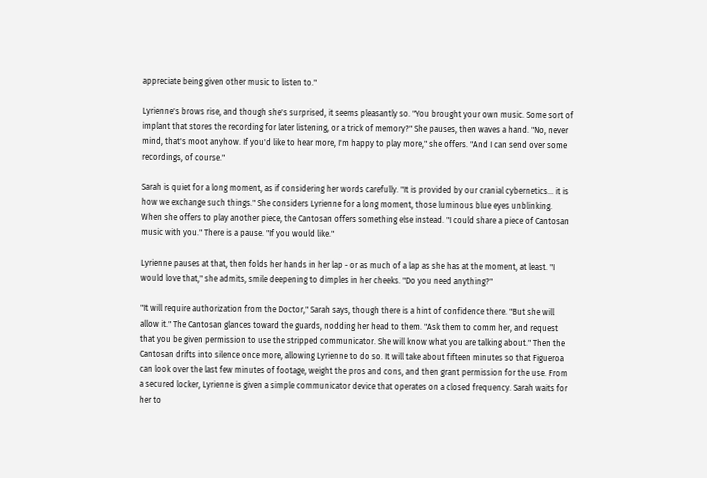appreciate being given other music to listen to."

Lyrienne's brows rise, and though she's surprised, it seems pleasantly so. "You brought your own music. Some sort of implant that stores the recording for later listening, or a trick of memory?" She pauses, then waves a hand. "No, never mind, that's moot anyhow. If you'd like to hear more, I'm happy to play more," she offers. "And I can send over some recordings, of course."

Sarah is quiet for a long moment, as if considering her words carefully. "It is provided by our cranial cybernetics… it is how we exchange such things." She considers Lyrienne for a long moment, those luminous blue eyes unblinking. When she offers to play another piece, the Cantosan offers something else instead. "I could share a piece of Cantosan music with you." There is a pause. "If you would like."

Lyrienne pauses at that, then folds her hands in her lap - or as much of a lap as she has at the moment, at least. "I would love that," she admits, smile deepening to dimples in her cheeks. "Do you need anything?"

"It will require authorization from the Doctor," Sarah says, though there is a hint of confidence there. "But she will allow it." The Cantosan glances toward the guards, nodding her head to them. "Ask them to comm her, and request that you be given permission to use the stripped communicator. She will know what you are talking about." Then the Cantosan drifts into silence once more, allowing Lyrienne to do so. It will take about fifteen minutes so that Figueroa can look over the last few minutes of footage, weight the pros and cons, and then grant permission for the use. From a secured locker, Lyrienne is given a simple communicator device that operates on a closed frequency. Sarah waits for her to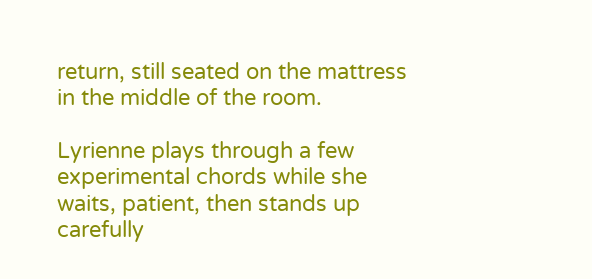return, still seated on the mattress in the middle of the room.

Lyrienne plays through a few experimental chords while she waits, patient, then stands up carefully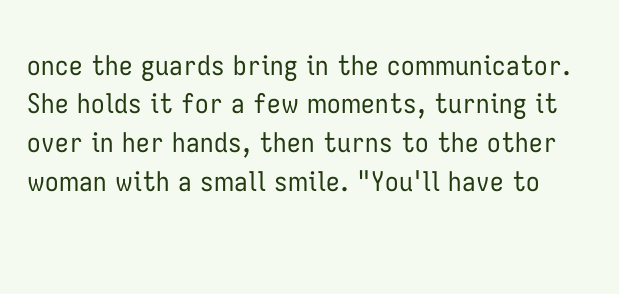once the guards bring in the communicator. She holds it for a few moments, turning it over in her hands, then turns to the other woman with a small smile. "You'll have to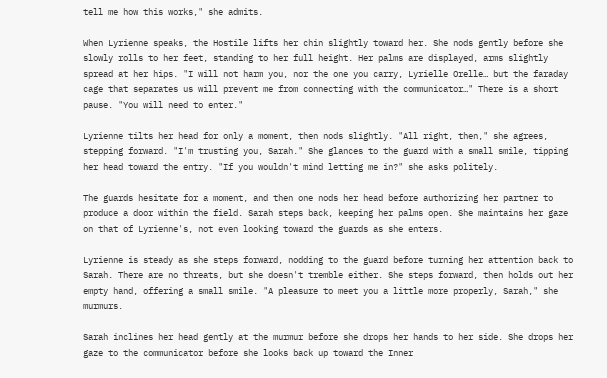tell me how this works," she admits.

When Lyrienne speaks, the Hostile lifts her chin slightly toward her. She nods gently before she slowly rolls to her feet, standing to her full height. Her palms are displayed, arms slightly spread at her hips. "I will not harm you, nor the one you carry, Lyrielle Orelle… but the faraday cage that separates us will prevent me from connecting with the communicator…" There is a short pause. "You will need to enter."

Lyrienne tilts her head for only a moment, then nods slightly. "All right, then," she agrees, stepping forward. "I'm trusting you, Sarah." She glances to the guard with a small smile, tipping her head toward the entry. "If you wouldn't mind letting me in?" she asks politely.

The guards hesitate for a moment, and then one nods her head before authorizing her partner to produce a door within the field. Sarah steps back, keeping her palms open. She maintains her gaze on that of Lyrienne's, not even looking toward the guards as she enters.

Lyrienne is steady as she steps forward, nodding to the guard before turning her attention back to Sarah. There are no threats, but she doesn't tremble either. She steps forward, then holds out her empty hand, offering a small smile. "A pleasure to meet you a little more properly, Sarah," she murmurs.

Sarah inclines her head gently at the murmur before she drops her hands to her side. She drops her gaze to the communicator before she looks back up toward the Inner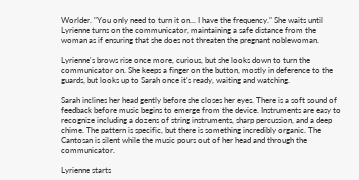Worlder. "You only need to turn it on… I have the frequency." She waits until Lyrienne turns on the communicator, maintaining a safe distance from the woman as if ensuring that she does not threaten the pregnant noblewoman.

Lyrienne's brows rise once more, curious, but she looks down to turn the communicator on. She keeps a finger on the button, mostly in deference to the guards, but looks up to Sarah once it's ready, waiting and watching.

Sarah inclines her head gently before she closes her eyes. There is a soft sound of feedback before music begins to emerge from the device. Instruments are easy to recognize including a dozens of string instruments, sharp percussion, and a deep chime. The pattern is specific, but there is something incredibly organic. The Cantosan is silent while the music pours out of her head and through the communicator.

Lyrienne starts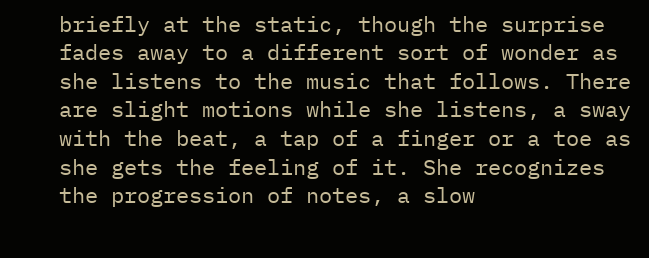briefly at the static, though the surprise fades away to a different sort of wonder as she listens to the music that follows. There are slight motions while she listens, a sway with the beat, a tap of a finger or a toe as she gets the feeling of it. She recognizes the progression of notes, a slow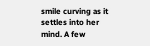smile curving as it settles into her mind. A few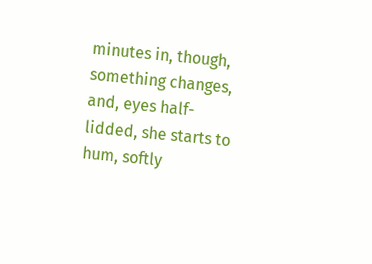minutes in, though, something changes, and, eyes half-lidded, she starts to hum, softly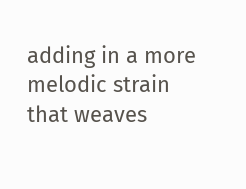adding in a more melodic strain that weaves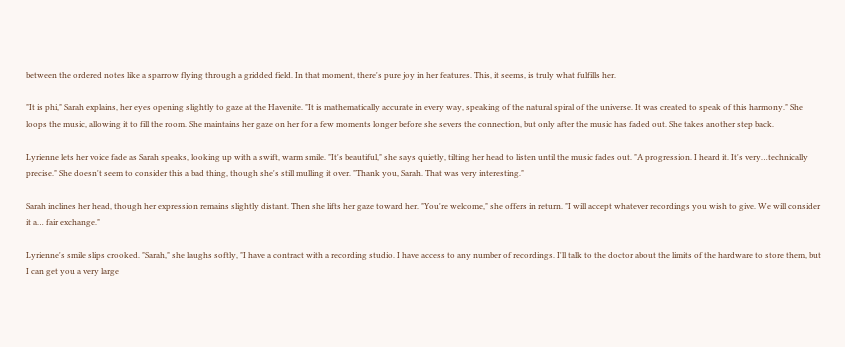between the ordered notes like a sparrow flying through a gridded field. In that moment, there's pure joy in her features. This, it seems, is truly what fulfills her.

"It is phi," Sarah explains, her eyes opening slightly to gaze at the Havenite. "It is mathematically accurate in every way, speaking of the natural spiral of the universe. It was created to speak of this harmony." She loops the music, allowing it to fill the room. She maintains her gaze on her for a few moments longer before she severs the connection, but only after the music has faded out. She takes another step back.

Lyrienne lets her voice fade as Sarah speaks, looking up with a swift, warm smile. "It's beautiful," she says quietly, tilting her head to listen until the music fades out. "A progression. I heard it. It's very…technically precise." She doesn't seem to consider this a bad thing, though she's still mulling it over. "Thank you, Sarah. That was very interesting."

Sarah inclines her head, though her expression remains slightly distant. Then she lifts her gaze toward her. "You're welcome," she offers in return. "I will accept whatever recordings you wish to give. We will consider it a… fair exchange."

Lyrienne's smile slips crooked. "Sarah," she laughs softly, "I have a contract with a recording studio. I have access to any number of recordings. I'll talk to the doctor about the limits of the hardware to store them, but I can get you a very large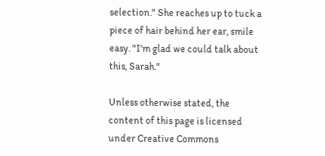selection." She reaches up to tuck a piece of hair behind her ear, smile easy. "I'm glad we could talk about this, Sarah."

Unless otherwise stated, the content of this page is licensed under Creative Commons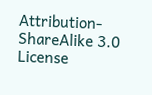Attribution-ShareAlike 3.0 License